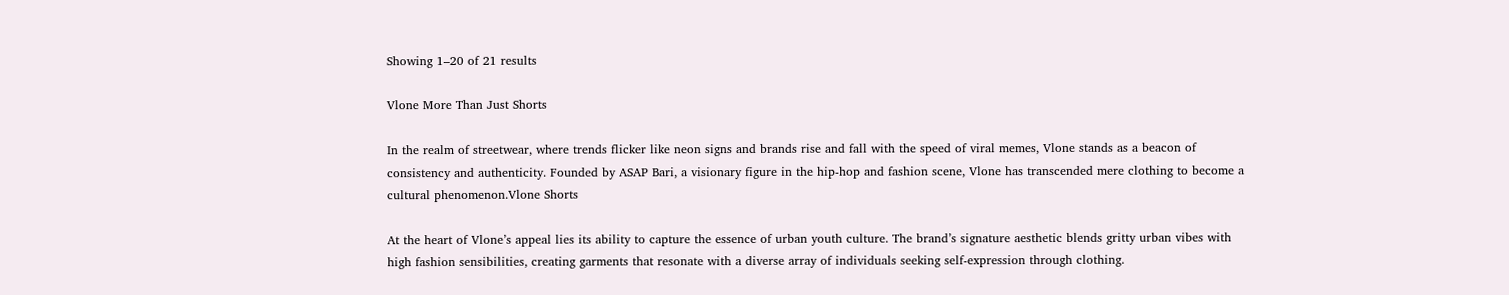Showing 1–20 of 21 results

Vlone More Than Just Shorts

In the realm of streetwear, where trends flicker like neon signs and brands rise and fall with the speed of viral memes, Vlone stands as a beacon of consistency and authenticity. Founded by ASAP Bari, a visionary figure in the hip-hop and fashion scene, Vlone has transcended mere clothing to become a cultural phenomenon.Vlone Shorts

At the heart of Vlone’s appeal lies its ability to capture the essence of urban youth culture. The brand’s signature aesthetic blends gritty urban vibes with high fashion sensibilities, creating garments that resonate with a diverse array of individuals seeking self-expression through clothing.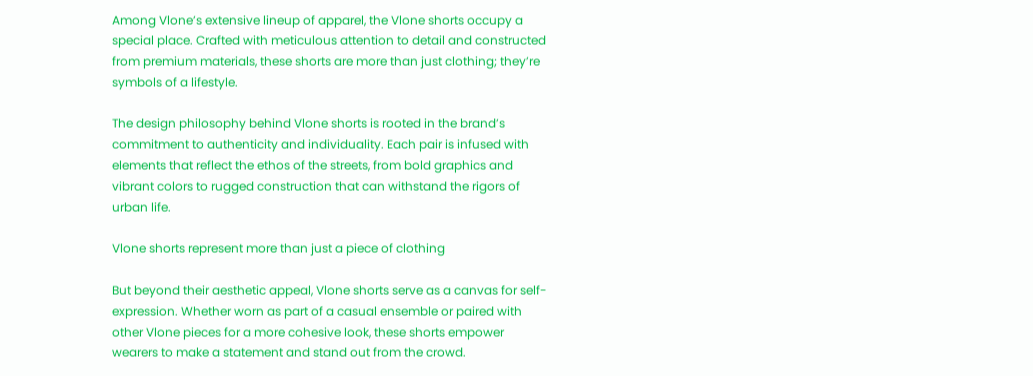Among Vlone’s extensive lineup of apparel, the Vlone shorts occupy a special place. Crafted with meticulous attention to detail and constructed from premium materials, these shorts are more than just clothing; they’re symbols of a lifestyle.

The design philosophy behind Vlone shorts is rooted in the brand’s commitment to authenticity and individuality. Each pair is infused with elements that reflect the ethos of the streets, from bold graphics and vibrant colors to rugged construction that can withstand the rigors of urban life.

Vlone shorts represent more than just a piece of clothing

But beyond their aesthetic appeal, Vlone shorts serve as a canvas for self-expression. Whether worn as part of a casual ensemble or paired with other Vlone pieces for a more cohesive look, these shorts empower wearers to make a statement and stand out from the crowd.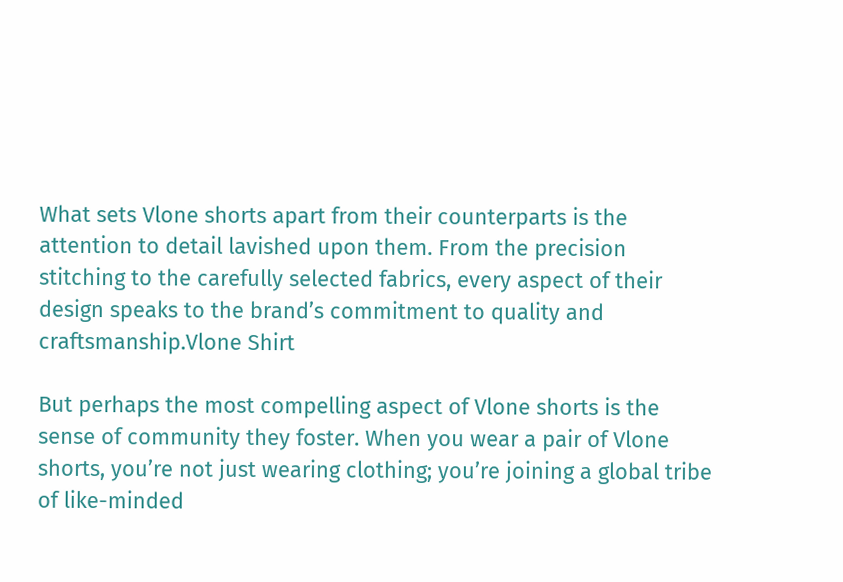What sets Vlone shorts apart from their counterparts is the attention to detail lavished upon them. From the precision stitching to the carefully selected fabrics, every aspect of their design speaks to the brand’s commitment to quality and craftsmanship.Vlone Shirt

But perhaps the most compelling aspect of Vlone shorts is the sense of community they foster. When you wear a pair of Vlone shorts, you’re not just wearing clothing; you’re joining a global tribe of like-minded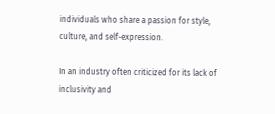individuals who share a passion for style, culture, and self-expression.

In an industry often criticized for its lack of inclusivity and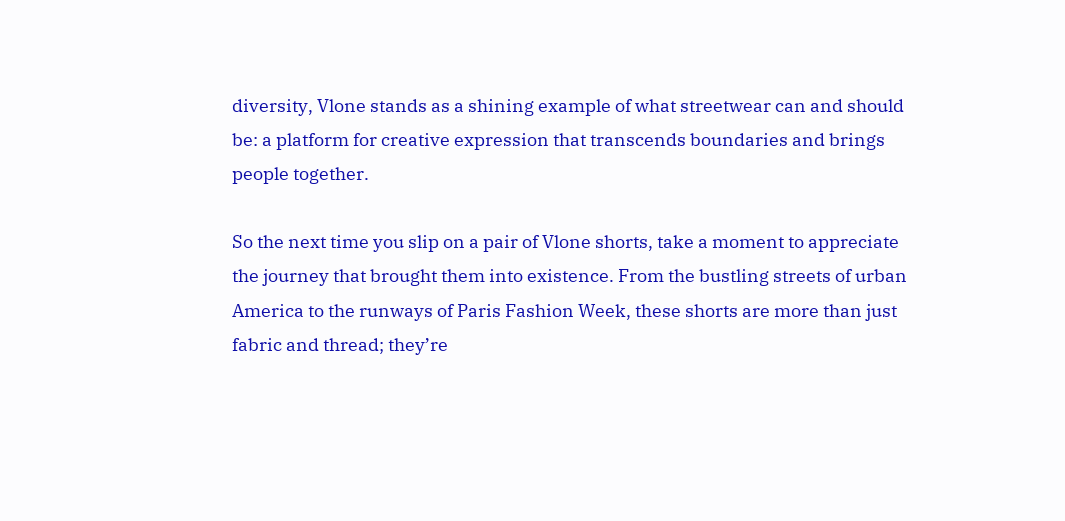diversity, Vlone stands as a shining example of what streetwear can and should be: a platform for creative expression that transcends boundaries and brings people together.

So the next time you slip on a pair of Vlone shorts, take a moment to appreciate the journey that brought them into existence. From the bustling streets of urban America to the runways of Paris Fashion Week, these shorts are more than just fabric and thread; they’re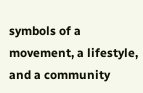symbols of a movement, a lifestyle, and a community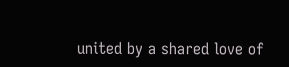united by a shared love of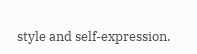style and self-expression.